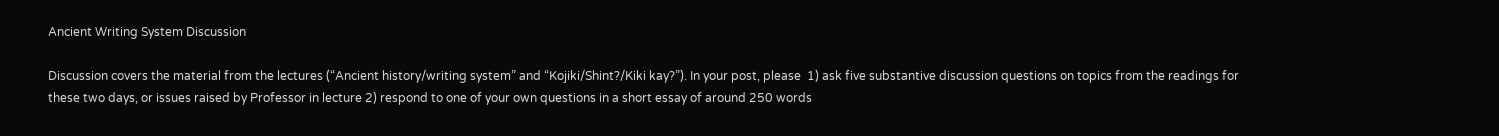Ancient Writing System Discussion

Discussion covers the material from the lectures (“Ancient history/writing system” and “Kojiki/Shint?/Kiki kay?”). In your post, please  1) ask five substantive discussion questions on topics from the readings for these two days, or issues raised by Professor in lecture 2) respond to one of your own questions in a short essay of around 250 words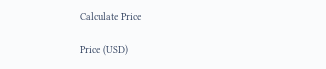Calculate Price

Price (USD)